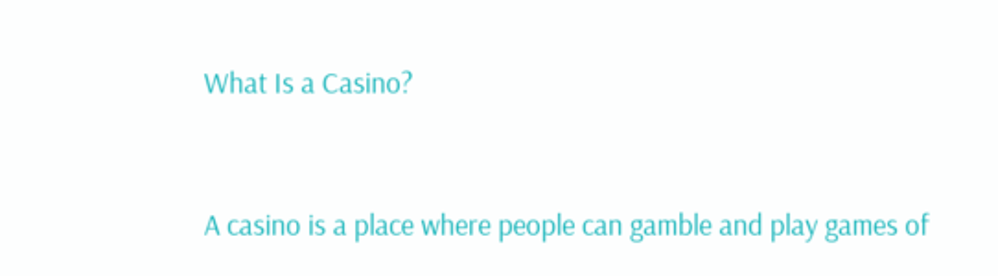What Is a Casino?


A casino is a place where people can gamble and play games of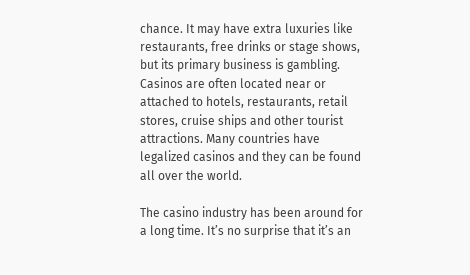chance. It may have extra luxuries like restaurants, free drinks or stage shows, but its primary business is gambling. Casinos are often located near or attached to hotels, restaurants, retail stores, cruise ships and other tourist attractions. Many countries have legalized casinos and they can be found all over the world.

The casino industry has been around for a long time. It’s no surprise that it’s an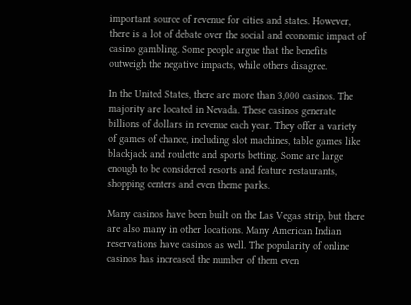important source of revenue for cities and states. However, there is a lot of debate over the social and economic impact of casino gambling. Some people argue that the benefits outweigh the negative impacts, while others disagree.

In the United States, there are more than 3,000 casinos. The majority are located in Nevada. These casinos generate billions of dollars in revenue each year. They offer a variety of games of chance, including slot machines, table games like blackjack and roulette and sports betting. Some are large enough to be considered resorts and feature restaurants, shopping centers and even theme parks.

Many casinos have been built on the Las Vegas strip, but there are also many in other locations. Many American Indian reservations have casinos as well. The popularity of online casinos has increased the number of them even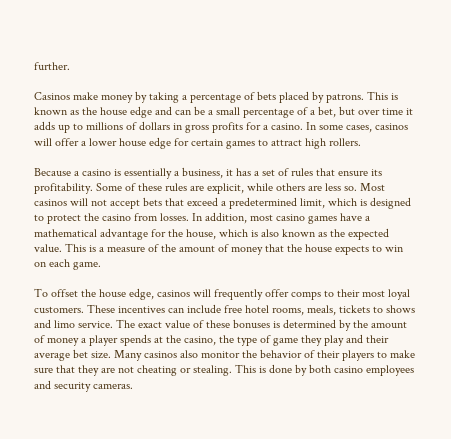further.

Casinos make money by taking a percentage of bets placed by patrons. This is known as the house edge and can be a small percentage of a bet, but over time it adds up to millions of dollars in gross profits for a casino. In some cases, casinos will offer a lower house edge for certain games to attract high rollers.

Because a casino is essentially a business, it has a set of rules that ensure its profitability. Some of these rules are explicit, while others are less so. Most casinos will not accept bets that exceed a predetermined limit, which is designed to protect the casino from losses. In addition, most casino games have a mathematical advantage for the house, which is also known as the expected value. This is a measure of the amount of money that the house expects to win on each game.

To offset the house edge, casinos will frequently offer comps to their most loyal customers. These incentives can include free hotel rooms, meals, tickets to shows and limo service. The exact value of these bonuses is determined by the amount of money a player spends at the casino, the type of game they play and their average bet size. Many casinos also monitor the behavior of their players to make sure that they are not cheating or stealing. This is done by both casino employees and security cameras.